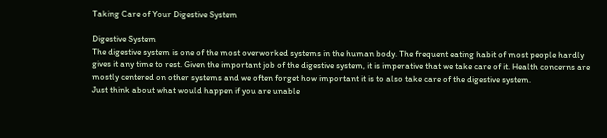Taking Care of Your Digestive System

Digestive System
The digestive system is one of the most overworked systems in the human body. The frequent eating habit of most people hardly gives it any time to rest. Given the important job of the digestive system, it is imperative that we take care of it. Health concerns are mostly centered on other systems and we often forget how important it is to also take care of the digestive system.
Just think about what would happen if you are unable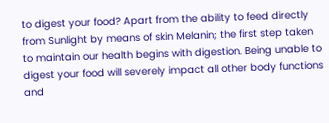to digest your food? Apart from the ability to feed directly from Sunlight by means of skin Melanin; the first step taken to maintain our health begins with digestion. Being unable to digest your food will severely impact all other body functions and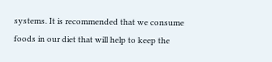systems. It is recommended that we consume foods in our diet that will help to keep the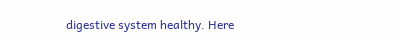digestive system healthy. Here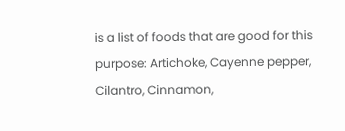is a list of foods that are good for this purpose: Artichoke, Cayenne pepper, Cilantro, Cinnamon,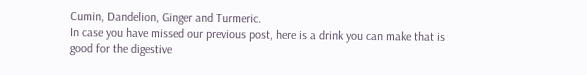Cumin, Dandelion, Ginger and Turmeric.
In case you have missed our previous post, here is a drink you can make that is good for the digestive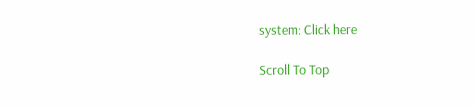system: Click here

Scroll To Top